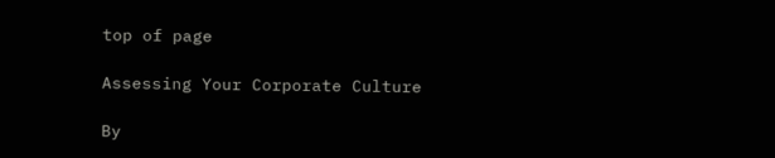top of page

Assessing Your Corporate Culture

By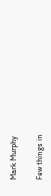Mark Murphy

Few things in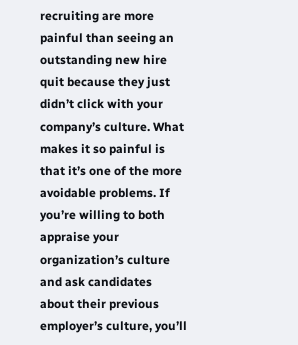recruiting are more painful than seeing an outstanding new hire quit because they just didn’t click with your company’s culture. What makes it so painful is that it’s one of the more avoidable problems. If you’re willing to both appraise your organization’s culture and ask candidates about their previous employer’s culture, you’ll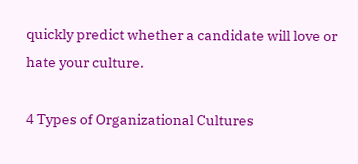quickly predict whether a candidate will love or hate your culture.

4 Types of Organizational Cultures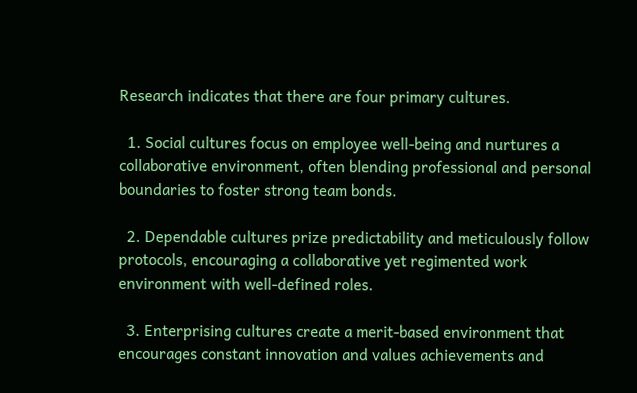Research indicates that there are four primary cultures.

  1. Social cultures focus on employee well-being and nurtures a collaborative environment, often blending professional and personal boundaries to foster strong team bonds.

  2. Dependable cultures prize predictability and meticulously follow protocols, encouraging a collaborative yet regimented work environment with well-defined roles.

  3. Enterprising cultures create a merit-based environment that encourages constant innovation and values achievements and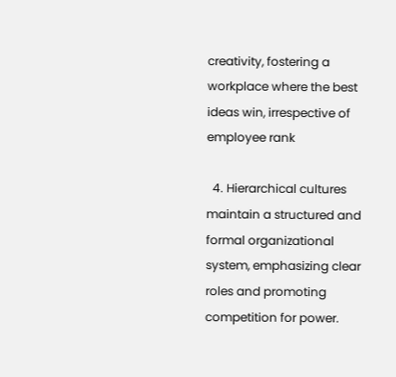creativity, fostering a workplace where the best ideas win, irrespective of employee rank

  4. Hierarchical cultures maintain a structured and formal organizational system, emphasizing clear roles and promoting competition for power.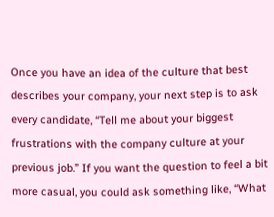Once you have an idea of the culture that best describes your company, your next step is to ask every candidate, “Tell me about your biggest frustrations with the company culture at your previous job.” If you want the question to feel a bit more casual, you could ask something like, “What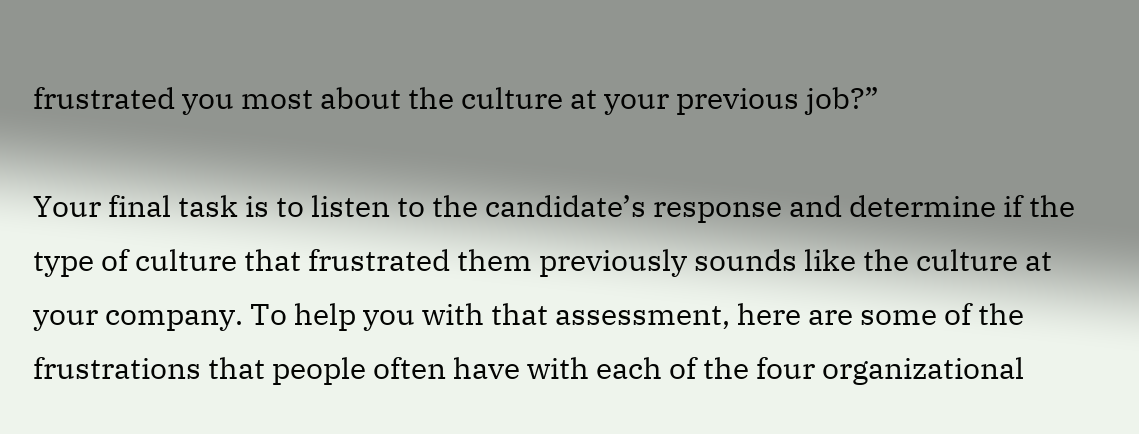frustrated you most about the culture at your previous job?”

Your final task is to listen to the candidate’s response and determine if the type of culture that frustrated them previously sounds like the culture at your company. To help you with that assessment, here are some of the frustrations that people often have with each of the four organizational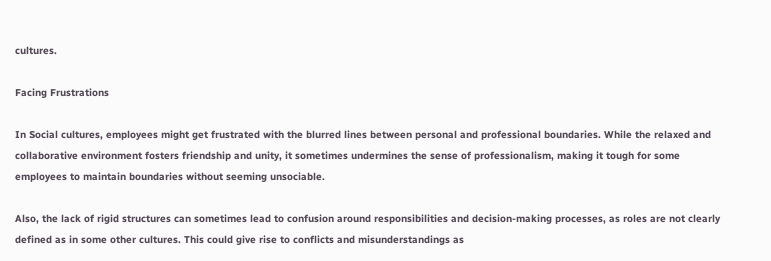cultures.

Facing Frustrations

In Social cultures, employees might get frustrated with the blurred lines between personal and professional boundaries. While the relaxed and collaborative environment fosters friendship and unity, it sometimes undermines the sense of professionalism, making it tough for some employees to maintain boundaries without seeming unsociable.

Also, the lack of rigid structures can sometimes lead to confusion around responsibilities and decision-making processes, as roles are not clearly defined as in some other cultures. This could give rise to conflicts and misunderstandings as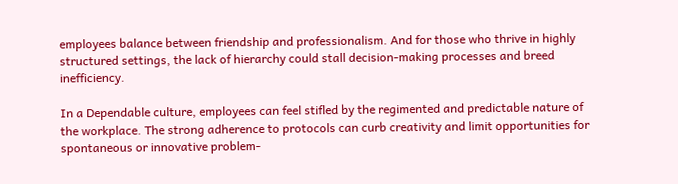employees balance between friendship and professionalism. And for those who thrive in highly structured settings, the lack of hierarchy could stall decision-making processes and breed inefficiency.

In a Dependable culture, employees can feel stifled by the regimented and predictable nature of the workplace. The strong adherence to protocols can curb creativity and limit opportunities for spontaneous or innovative problem-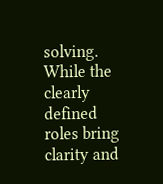solving. While the clearly defined roles bring clarity and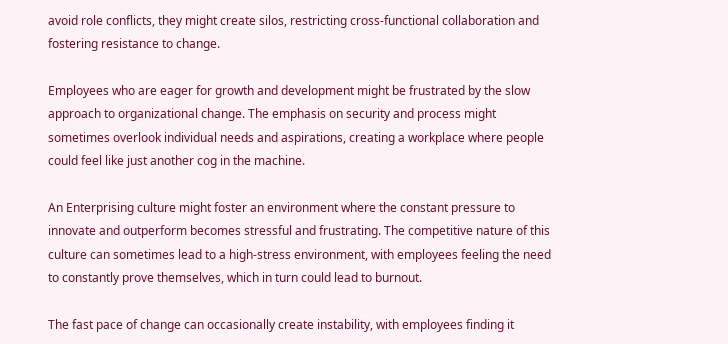avoid role conflicts, they might create silos, restricting cross-functional collaboration and fostering resistance to change.

Employees who are eager for growth and development might be frustrated by the slow approach to organizational change. The emphasis on security and process might sometimes overlook individual needs and aspirations, creating a workplace where people could feel like just another cog in the machine.

An Enterprising culture might foster an environment where the constant pressure to innovate and outperform becomes stressful and frustrating. The competitive nature of this culture can sometimes lead to a high-stress environment, with employees feeling the need to constantly prove themselves, which in turn could lead to burnout.

The fast pace of change can occasionally create instability, with employees finding it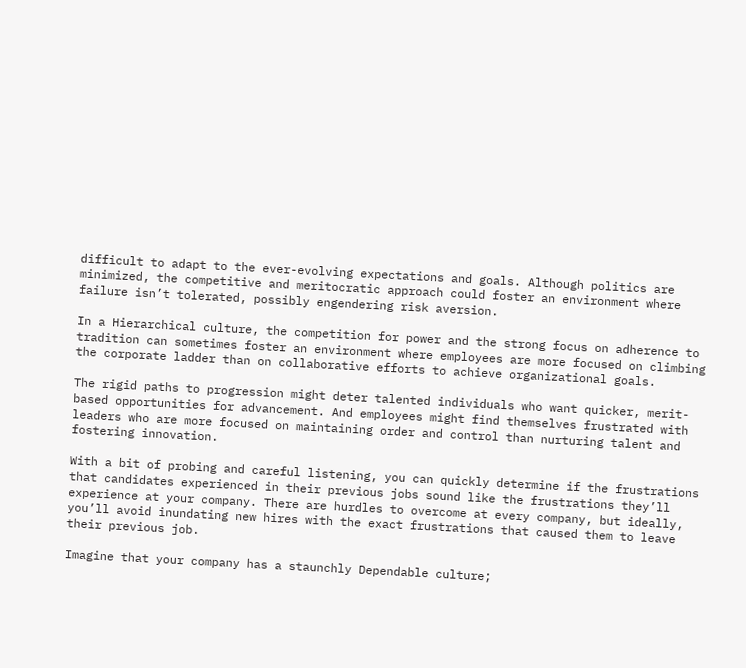difficult to adapt to the ever-evolving expectations and goals. Although politics are minimized, the competitive and meritocratic approach could foster an environment where failure isn’t tolerated, possibly engendering risk aversion.

In a Hierarchical culture, the competition for power and the strong focus on adherence to tradition can sometimes foster an environment where employees are more focused on climbing the corporate ladder than on collaborative efforts to achieve organizational goals.

The rigid paths to progression might deter talented individuals who want quicker, merit-based opportunities for advancement. And employees might find themselves frustrated with leaders who are more focused on maintaining order and control than nurturing talent and fostering innovation.

With a bit of probing and careful listening, you can quickly determine if the frustrations that candidates experienced in their previous jobs sound like the frustrations they’ll experience at your company. There are hurdles to overcome at every company, but ideally, you’ll avoid inundating new hires with the exact frustrations that caused them to leave their previous job.

Imagine that your company has a staunchly Dependable culture;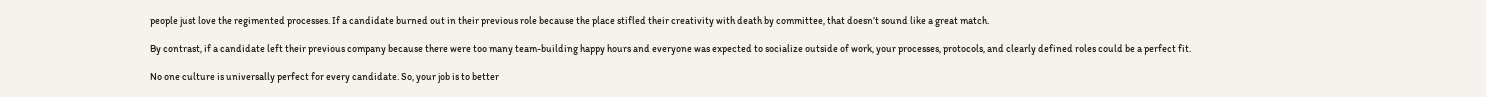people just love the regimented processes. If a candidate burned out in their previous role because the place stifled their creativity with death by committee, that doesn’t sound like a great match.

By contrast, if a candidate left their previous company because there were too many team-building happy hours and everyone was expected to socialize outside of work, your processes, protocols, and clearly defined roles could be a perfect fit.

No one culture is universally perfect for every candidate. So, your job is to better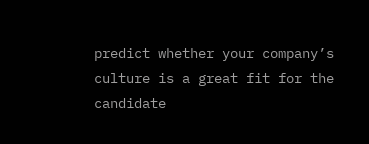predict whether your company’s culture is a great fit for the candidate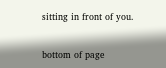sitting in front of you.


bottom of page